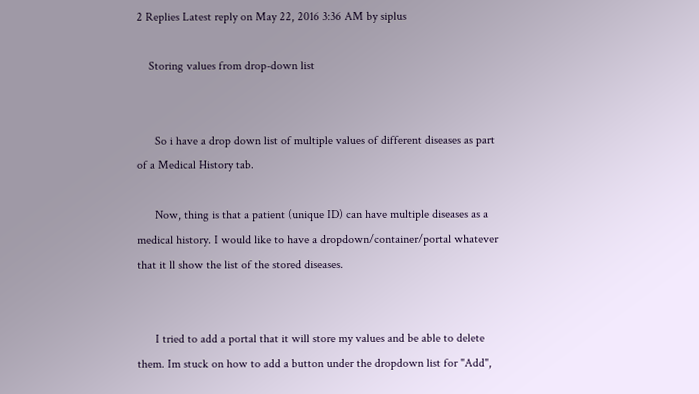2 Replies Latest reply on May 22, 2016 3:36 AM by siplus

    Storing values from drop-down list


      So i have a drop down list of multiple values of different diseases as part of a Medical History tab.

      Now, thing is that a patient (unique ID) can have multiple diseases as a medical history. I would like to have a dropdown/container/portal whatever that it ll show the list of the stored diseases.


      I tried to add a portal that it will store my values and be able to delete them. Im stuck on how to add a button under the dropdown list for "Add",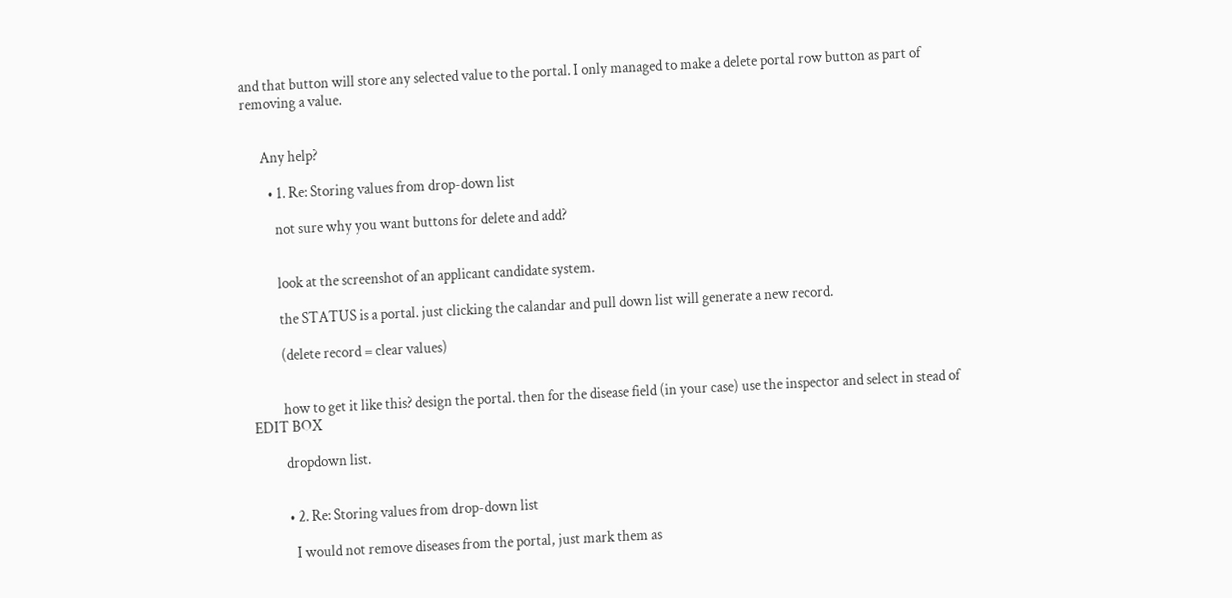and that button will store any selected value to the portal. I only managed to make a delete portal row button as part of removing a value.


      Any help?

        • 1. Re: Storing values from drop-down list

          not sure why you want buttons for delete and add?


          look at the screenshot of an applicant candidate system.

          the STATUS is a portal. just clicking the calandar and pull down list will generate a new record.

          (delete record = clear values)


          how to get it like this? design the portal. then for the disease field (in your case) use the inspector and select in stead of EDIT BOX

          dropdown list.


          • 2. Re: Storing values from drop-down list

            I would not remove diseases from the portal, just mark them as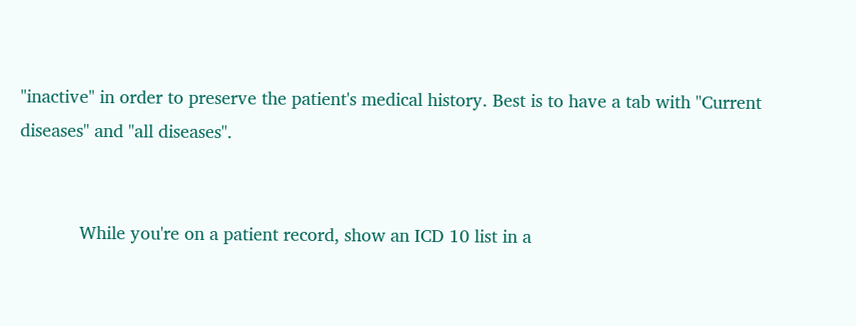"inactive" in order to preserve the patient's medical history. Best is to have a tab with "Current diseases" and "all diseases".


            While you're on a patient record, show an ICD 10 list in a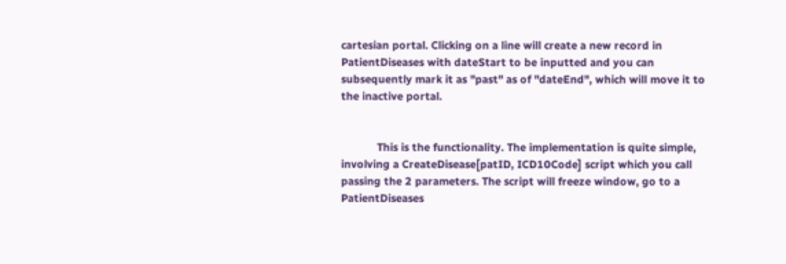cartesian portal. Clicking on a line will create a new record in PatientDiseases with dateStart to be inputted and you can subsequently mark it as "past" as of "dateEnd", which will move it to the inactive portal.


            This is the functionality. The implementation is quite simple, involving a CreateDisease[patID, ICD10Code] script which you call passing the 2 parameters. The script will freeze window, go to a PatientDiseases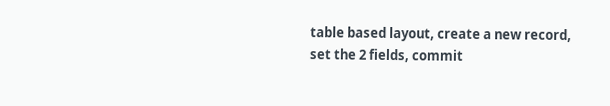table based layout, create a new record, set the 2 fields, commit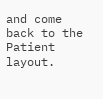and come back to the Patient layout.